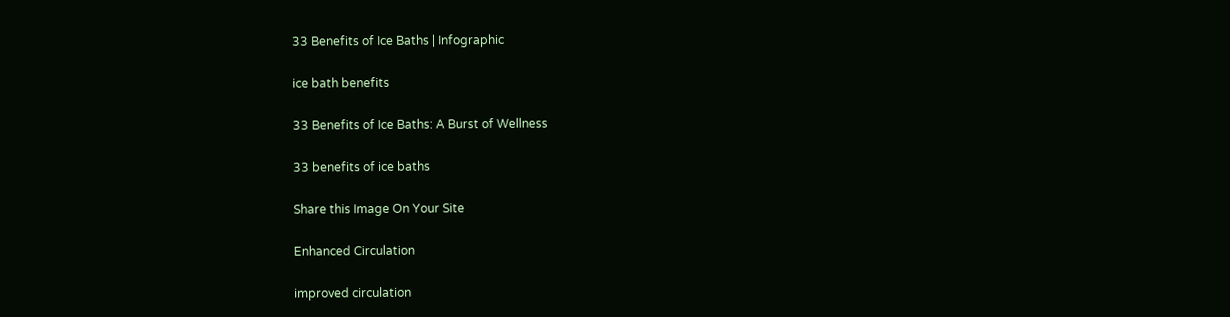33 Benefits of Ice Baths | Infographic

ice bath benefits

33 Benefits of Ice Baths: A Burst of Wellness

33 benefits of ice baths

Share this Image On Your Site

Enhanced Circulation

improved circulation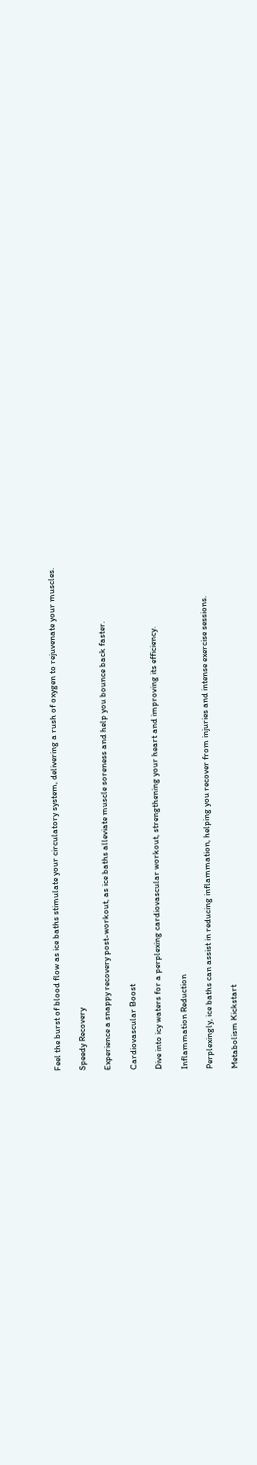Feel the burst of blood flow as ice baths stimulate your circulatory system, delivering a rush of oxygen to rejuvenate your muscles.

Speedy Recovery

Experience a snappy recovery post-workout, as ice baths alleviate muscle soreness and help you bounce back faster.

Cardiovascular Boost

Dive into icy waters for a perplexing cardiovascular workout, strengthening your heart and improving its efficiency.

Inflammation Reduction

Perplexingly, ice baths can assist in reducing inflammation, helping you recover from injuries and intense exercise sessions.

Metabolism Kickstart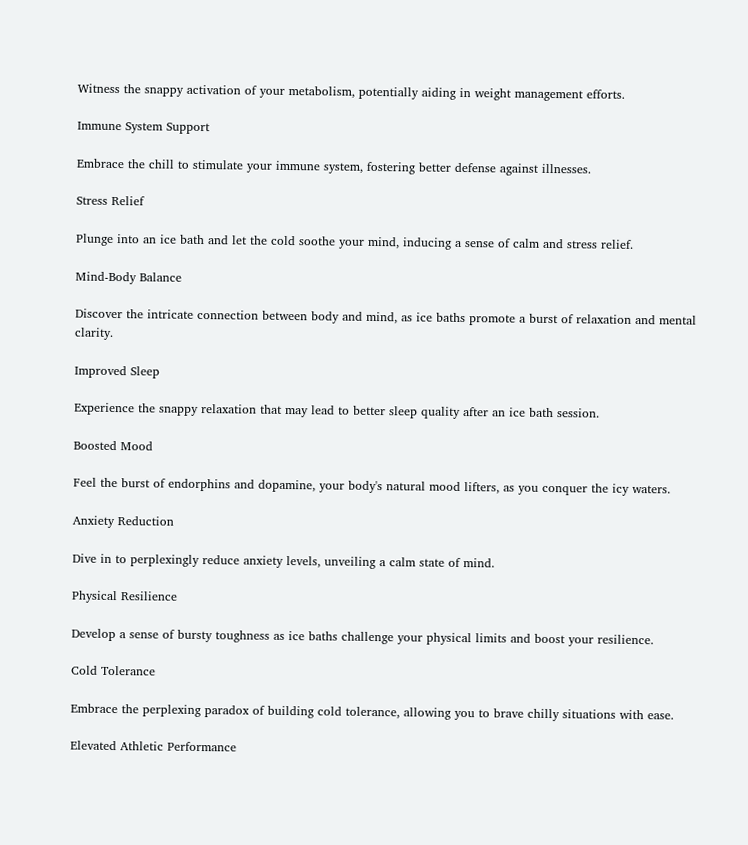Witness the snappy activation of your metabolism, potentially aiding in weight management efforts.

Immune System Support

Embrace the chill to stimulate your immune system, fostering better defense against illnesses.

Stress Relief

Plunge into an ice bath and let the cold soothe your mind, inducing a sense of calm and stress relief.

Mind-Body Balance

Discover the intricate connection between body and mind, as ice baths promote a burst of relaxation and mental clarity.

Improved Sleep

Experience the snappy relaxation that may lead to better sleep quality after an ice bath session.

Boosted Mood

Feel the burst of endorphins and dopamine, your body's natural mood lifters, as you conquer the icy waters.

Anxiety Reduction

Dive in to perplexingly reduce anxiety levels, unveiling a calm state of mind.

Physical Resilience

Develop a sense of bursty toughness as ice baths challenge your physical limits and boost your resilience.

Cold Tolerance

Embrace the perplexing paradox of building cold tolerance, allowing you to brave chilly situations with ease.

Elevated Athletic Performance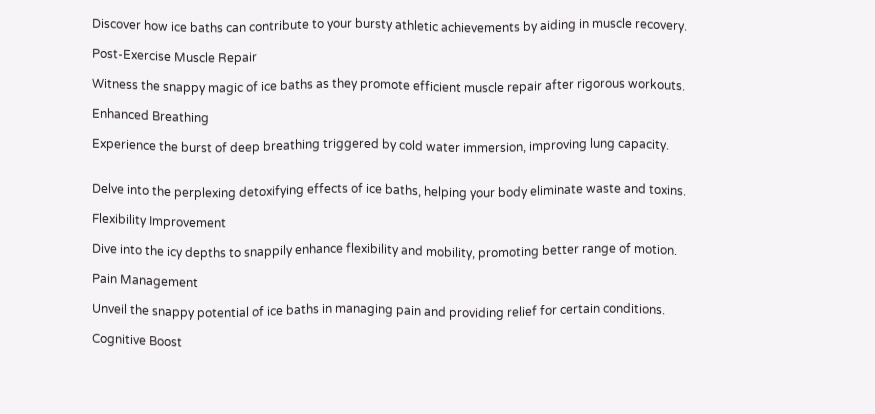Discover how ice baths can contribute to your bursty athletic achievements by aiding in muscle recovery.

Post-Exercise Muscle Repair

Witness the snappy magic of ice baths as they promote efficient muscle repair after rigorous workouts.

Enhanced Breathing

Experience the burst of deep breathing triggered by cold water immersion, improving lung capacity.


Delve into the perplexing detoxifying effects of ice baths, helping your body eliminate waste and toxins.

Flexibility Improvement

Dive into the icy depths to snappily enhance flexibility and mobility, promoting better range of motion.

Pain Management

Unveil the snappy potential of ice baths in managing pain and providing relief for certain conditions.

Cognitive Boost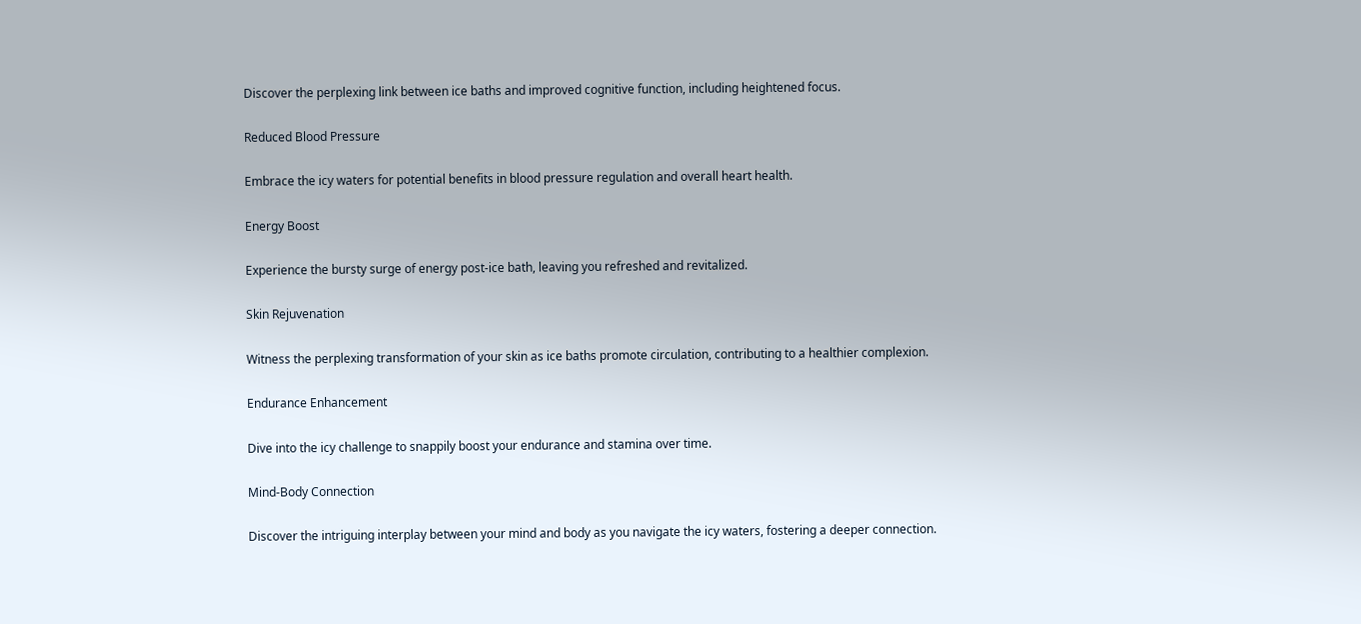Discover the perplexing link between ice baths and improved cognitive function, including heightened focus.

Reduced Blood Pressure

Embrace the icy waters for potential benefits in blood pressure regulation and overall heart health.

Energy Boost

Experience the bursty surge of energy post-ice bath, leaving you refreshed and revitalized.

Skin Rejuvenation

Witness the perplexing transformation of your skin as ice baths promote circulation, contributing to a healthier complexion.

Endurance Enhancement

Dive into the icy challenge to snappily boost your endurance and stamina over time.

Mind-Body Connection

Discover the intriguing interplay between your mind and body as you navigate the icy waters, fostering a deeper connection.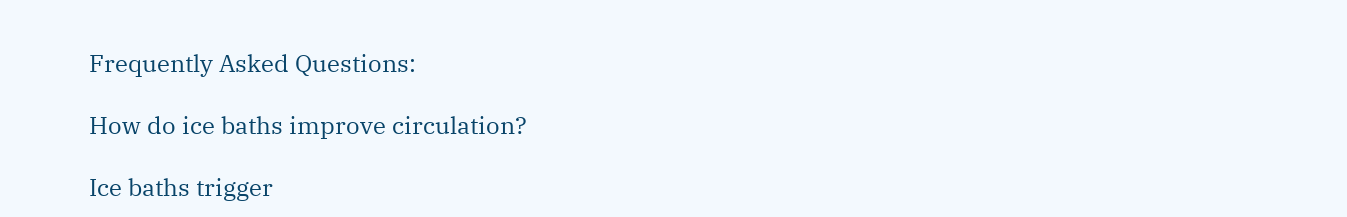Frequently Asked Questions:

How do ice baths improve circulation?

Ice baths trigger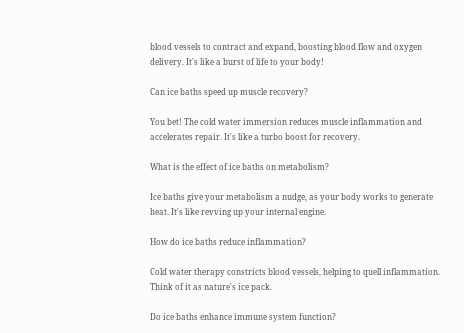blood vessels to contract and expand, boosting blood flow and oxygen delivery. It's like a burst of life to your body!

Can ice baths speed up muscle recovery?

You bet! The cold water immersion reduces muscle inflammation and accelerates repair. It's like a turbo boost for recovery.

What is the effect of ice baths on metabolism?

Ice baths give your metabolism a nudge, as your body works to generate heat. It's like revving up your internal engine.

How do ice baths reduce inflammation?

Cold water therapy constricts blood vessels, helping to quell inflammation. Think of it as nature's ice pack.

Do ice baths enhance immune system function?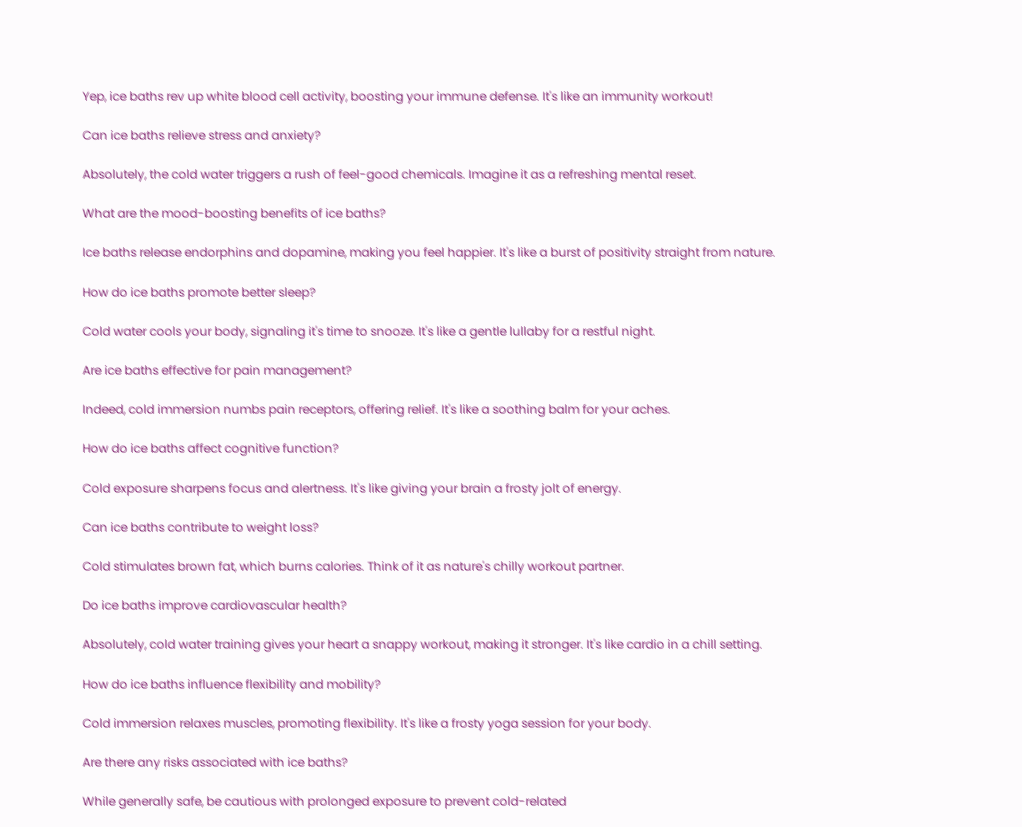Yep, ice baths rev up white blood cell activity, boosting your immune defense. It's like an immunity workout!

Can ice baths relieve stress and anxiety?

Absolutely, the cold water triggers a rush of feel-good chemicals. Imagine it as a refreshing mental reset.

What are the mood-boosting benefits of ice baths?

Ice baths release endorphins and dopamine, making you feel happier. It's like a burst of positivity straight from nature.

How do ice baths promote better sleep?

Cold water cools your body, signaling it's time to snooze. It's like a gentle lullaby for a restful night.

Are ice baths effective for pain management?

Indeed, cold immersion numbs pain receptors, offering relief. It's like a soothing balm for your aches.

How do ice baths affect cognitive function?

Cold exposure sharpens focus and alertness. It's like giving your brain a frosty jolt of energy.

Can ice baths contribute to weight loss?

Cold stimulates brown fat, which burns calories. Think of it as nature's chilly workout partner.

Do ice baths improve cardiovascular health?

Absolutely, cold water training gives your heart a snappy workout, making it stronger. It's like cardio in a chill setting.

How do ice baths influence flexibility and mobility?

Cold immersion relaxes muscles, promoting flexibility. It's like a frosty yoga session for your body.

Are there any risks associated with ice baths?

While generally safe, be cautious with prolonged exposure to prevent cold-related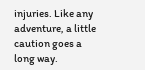injuries. Like any adventure, a little caution goes a long way.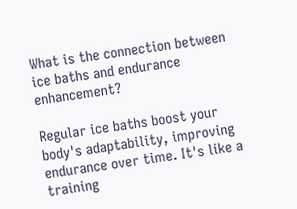What is the connection between ice baths and endurance enhancement?

Regular ice baths boost your body's adaptability, improving endurance over time. It's like a training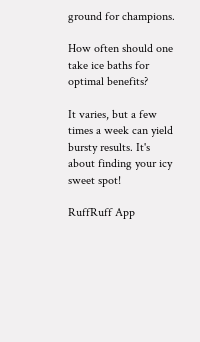ground for champions.

How often should one take ice baths for optimal benefits?

It varies, but a few times a week can yield bursty results. It's about finding your icy sweet spot!

RuffRuff App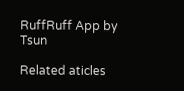RuffRuff App by Tsun

Related aticles